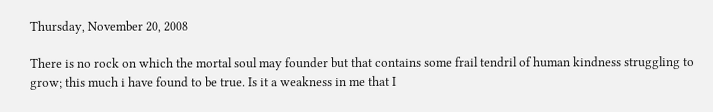Thursday, November 20, 2008

There is no rock on which the mortal soul may founder but that contains some frail tendril of human kindness struggling to grow; this much i have found to be true. Is it a weakness in me that I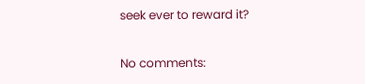seek ever to reward it?

No comments: